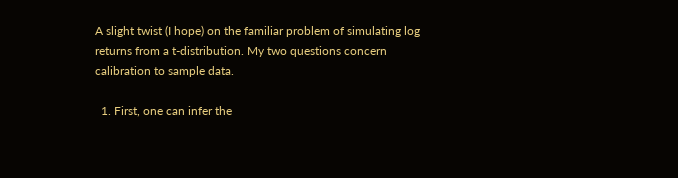A slight twist (I hope) on the familiar problem of simulating log returns from a t-distribution. My two questions concern calibration to sample data.

  1. First, one can infer the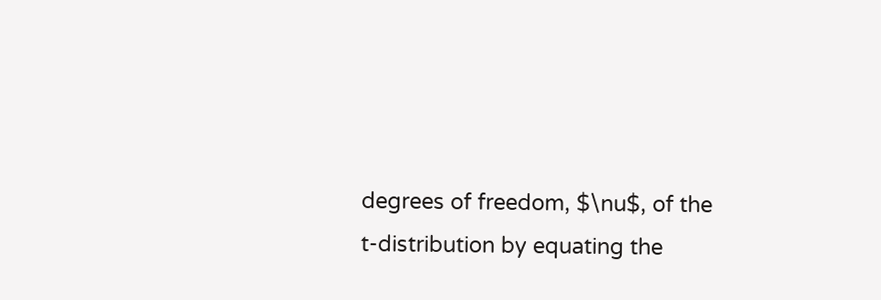degrees of freedom, $\nu$, of the t-distribution by equating the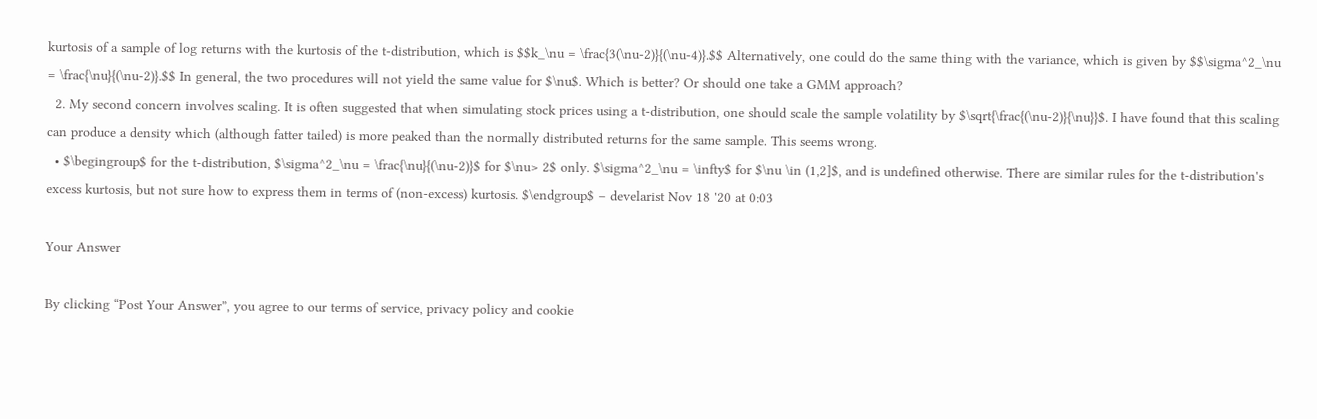kurtosis of a sample of log returns with the kurtosis of the t-distribution, which is $$k_\nu = \frac{3(\nu-2)}{(\nu-4)}.$$ Alternatively, one could do the same thing with the variance, which is given by $$\sigma^2_\nu = \frac{\nu}{(\nu-2)}.$$ In general, the two procedures will not yield the same value for $\nu$. Which is better? Or should one take a GMM approach?
  2. My second concern involves scaling. It is often suggested that when simulating stock prices using a t-distribution, one should scale the sample volatility by $\sqrt{\frac{(\nu-2)}{\nu}}$. I have found that this scaling can produce a density which (although fatter tailed) is more peaked than the normally distributed returns for the same sample. This seems wrong.
  • $\begingroup$ for the t-distribution, $\sigma^2_\nu = \frac{\nu}{(\nu-2)}$ for $\nu> 2$ only. $\sigma^2_\nu = \infty$ for $\nu \in (1,2]$, and is undefined otherwise. There are similar rules for the t-distribution's excess kurtosis, but not sure how to express them in terms of (non-excess) kurtosis. $\endgroup$ – develarist Nov 18 '20 at 0:03

Your Answer

By clicking “Post Your Answer”, you agree to our terms of service, privacy policy and cookie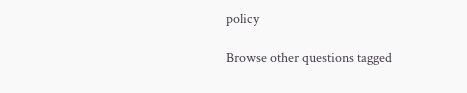policy

Browse other questions tagged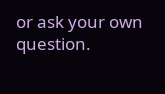or ask your own question.